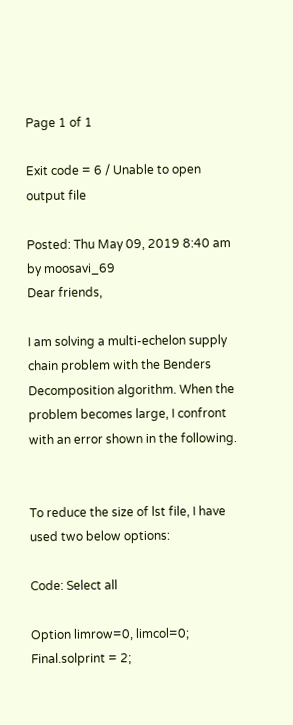Page 1 of 1

Exit code = 6 / Unable to open output file

Posted: Thu May 09, 2019 8:40 am
by moosavi_69
Dear friends,

I am solving a multi-echelon supply chain problem with the Benders Decomposition algorithm. When the problem becomes large, I confront with an error shown in the following.


To reduce the size of lst file, I have used two below options:

Code: Select all

Option limrow=0, limcol=0;
Final.solprint = 2;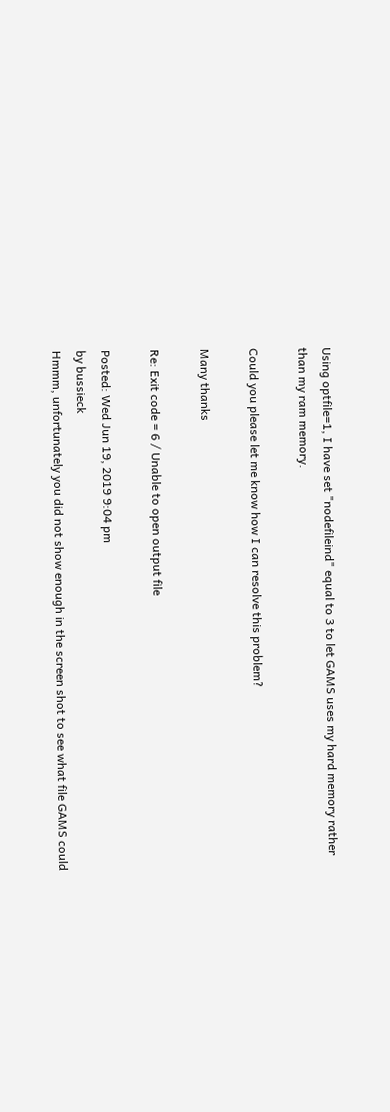Using optfile=1, I have set "nodefileind" equal to 3 to let GAMS uses my hard memory rather than my ram memory.

Could you please let me know how I can resolve this problem?

Many thanks

Re: Exit code = 6 / Unable to open output file

Posted: Wed Jun 19, 2019 9:04 pm
by bussieck
Hmmm, unfortunately you did not show enough in the screen shot to see what file GAMS could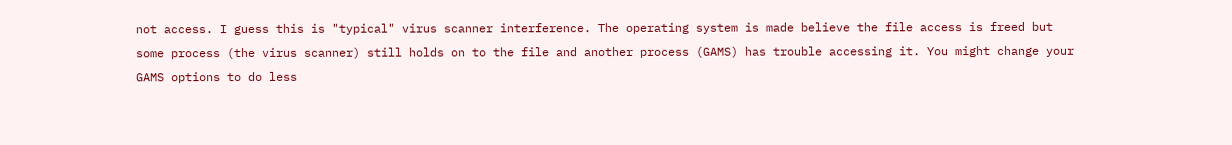not access. I guess this is "typical" virus scanner interference. The operating system is made believe the file access is freed but some process (the virus scanner) still holds on to the file and another process (GAMS) has trouble accessing it. You might change your GAMS options to do less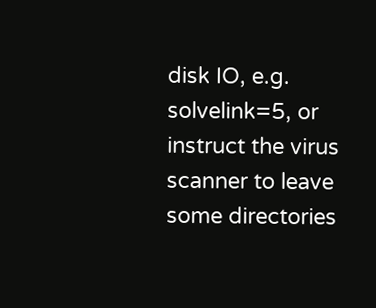disk IO, e.g. solvelink=5, or instruct the virus scanner to leave some directories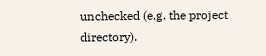unchecked (e.g. the project directory).